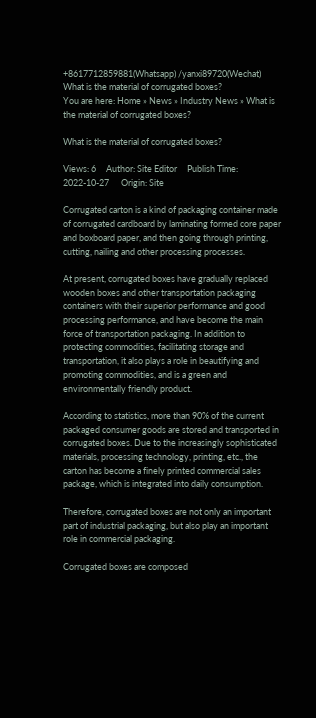+8617712859881(Whatsapp) /yanxi89720(Wechat)
What is the material of corrugated boxes?
You are here: Home » News » Industry News » What is the material of corrugated boxes?

What is the material of corrugated boxes?

Views: 6     Author: Site Editor     Publish Time: 2022-10-27      Origin: Site

Corrugated carton is a kind of packaging container made of corrugated cardboard by laminating formed core paper and boxboard paper, and then going through printing, cutting, nailing and other processing processes.

At present, corrugated boxes have gradually replaced wooden boxes and other transportation packaging containers with their superior performance and good processing performance, and have become the main force of transportation packaging. In addition to protecting commodities, facilitating storage and transportation, it also plays a role in beautifying and promoting commodities, and is a green and environmentally friendly product.

According to statistics, more than 90% of the current packaged consumer goods are stored and transported in corrugated boxes. Due to the increasingly sophisticated materials, processing technology, printing, etc., the carton has become a finely printed commercial sales package, which is integrated into daily consumption.

Therefore, corrugated boxes are not only an important part of industrial packaging, but also play an important role in commercial packaging.

Corrugated boxes are composed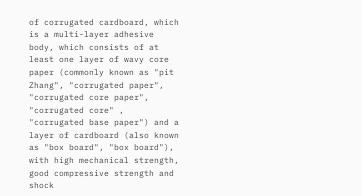of corrugated cardboard, which is a multi-layer adhesive body, which consists of at least one layer of wavy core paper (commonly known as "pit Zhang", "corrugated paper", "corrugated core paper", "corrugated core" , "corrugated base paper") and a layer of cardboard (also known as "box board", "box board"), with high mechanical strength, good compressive strength and shock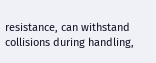resistance, can withstand collisions during handling,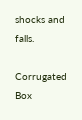shocks and falls.

Corrugated Box